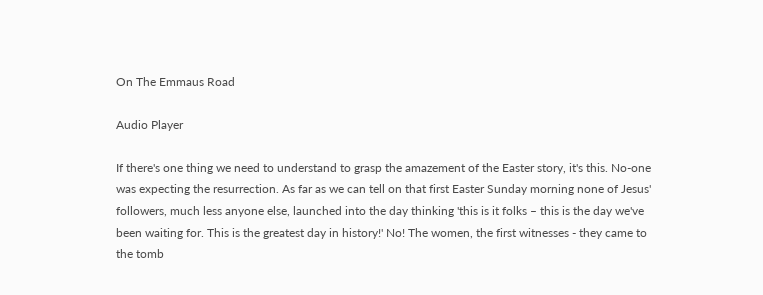On The Emmaus Road

Audio Player

If there's one thing we need to understand to grasp the amazement of the Easter story, it's this. No-one was expecting the resurrection. As far as we can tell on that first Easter Sunday morning none of Jesus' followers, much less anyone else, launched into the day thinking 'this is it folks – this is the day we've been waiting for. This is the greatest day in history!' No! The women, the first witnesses - they came to the tomb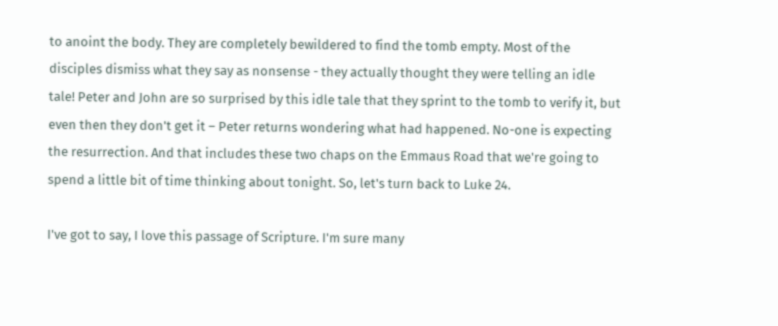to anoint the body. They are completely bewildered to find the tomb empty. Most of the disciples dismiss what they say as nonsense - they actually thought they were telling an idle tale! Peter and John are so surprised by this idle tale that they sprint to the tomb to verify it, but even then they don't get it – Peter returns wondering what had happened. No-one is expecting the resurrection. And that includes these two chaps on the Emmaus Road that we're going to spend a little bit of time thinking about tonight. So, let's turn back to Luke 24.

I've got to say, I love this passage of Scripture. I'm sure many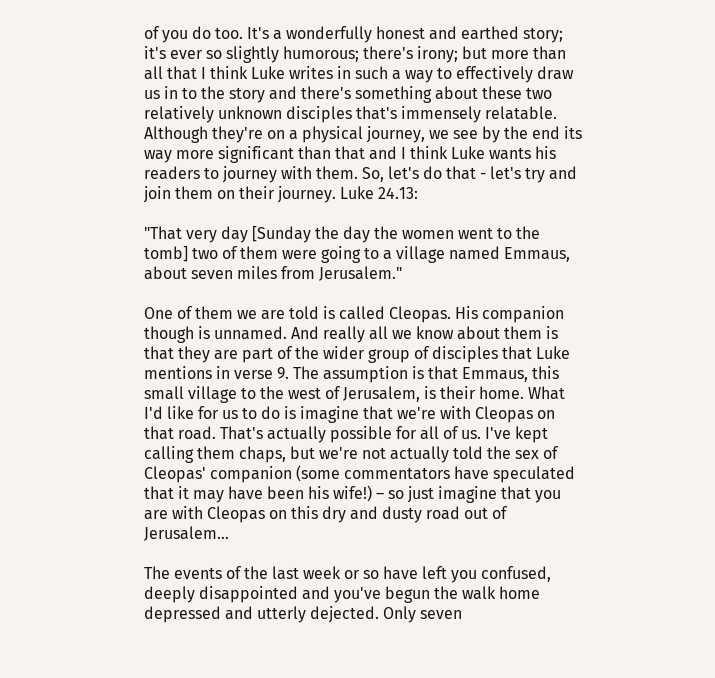of you do too. It's a wonderfully honest and earthed story; it's ever so slightly humorous; there's irony; but more than all that I think Luke writes in such a way to effectively draw us in to the story and there's something about these two relatively unknown disciples that's immensely relatable. Although they're on a physical journey, we see by the end its way more significant than that and I think Luke wants his readers to journey with them. So, let's do that - let's try and join them on their journey. Luke 24.13:

"That very day [Sunday the day the women went to the tomb] two of them were going to a village named Emmaus, about seven miles from Jerusalem."

One of them we are told is called Cleopas. His companion though is unnamed. And really all we know about them is that they are part of the wider group of disciples that Luke mentions in verse 9. The assumption is that Emmaus, this small village to the west of Jerusalem, is their home. What I'd like for us to do is imagine that we're with Cleopas on that road. That's actually possible for all of us. I've kept calling them chaps, but we're not actually told the sex of Cleopas' companion (some commentators have speculated that it may have been his wife!) – so just imagine that you are with Cleopas on this dry and dusty road out of Jerusalem…

The events of the last week or so have left you confused, deeply disappointed and you've begun the walk home depressed and utterly dejected. Only seven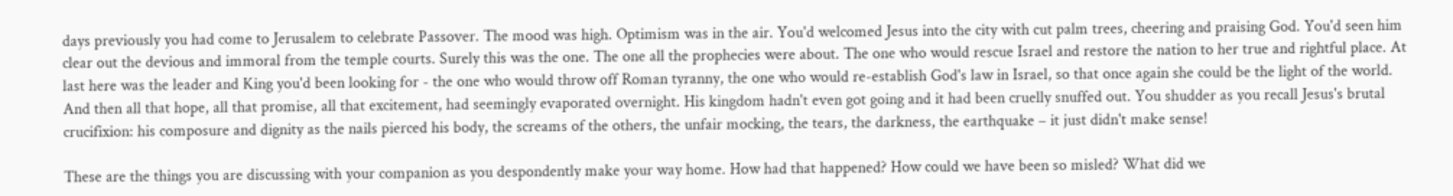days previously you had come to Jerusalem to celebrate Passover. The mood was high. Optimism was in the air. You'd welcomed Jesus into the city with cut palm trees, cheering and praising God. You'd seen him clear out the devious and immoral from the temple courts. Surely this was the one. The one all the prophecies were about. The one who would rescue Israel and restore the nation to her true and rightful place. At last here was the leader and King you'd been looking for - the one who would throw off Roman tyranny, the one who would re-establish God's law in Israel, so that once again she could be the light of the world. And then all that hope, all that promise, all that excitement, had seemingly evaporated overnight. His kingdom hadn't even got going and it had been cruelly snuffed out. You shudder as you recall Jesus's brutal crucifixion: his composure and dignity as the nails pierced his body, the screams of the others, the unfair mocking, the tears, the darkness, the earthquake – it just didn't make sense!

These are the things you are discussing with your companion as you despondently make your way home. How had that happened? How could we have been so misled? What did we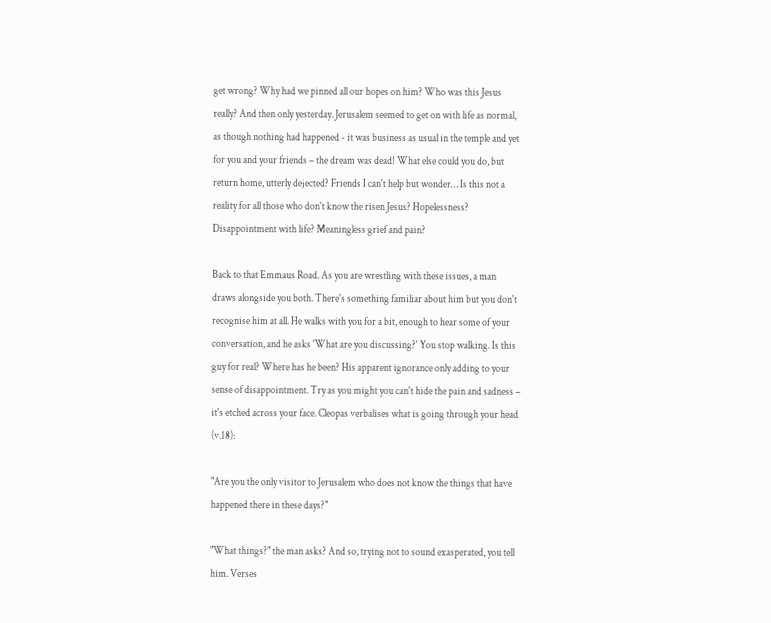get wrong? Why had we pinned all our hopes on him? Who was this Jesus really? And then only yesterday. Jerusalem seemed to get on with life as normal, as though nothing had happened - it was business as usual in the temple and yet for you and your friends – the dream was dead! What else could you do, but return home, utterly dejected? Friends I can't help but wonder… Is this not a reality for all those who don't know the risen Jesus? Hopelessness? Disappointment with life? Meaningless grief and pain?

Back to that Emmaus Road. As you are wrestling with these issues, a man draws alongside you both. There's something familiar about him but you don't recognise him at all. He walks with you for a bit, enough to hear some of your conversation, and he asks 'What are you discussing?' You stop walking. Is this guy for real? Where has he been? His apparent ignorance only adding to your sense of disappointment. Try as you might you can't hide the pain and sadness – it's etched across your face. Cleopas verbalises what is going through your head (v.18):

"Are you the only visitor to Jerusalem who does not know the things that have happened there in these days?"

"What things?" the man asks? And so, trying not to sound exasperated, you tell him. Verses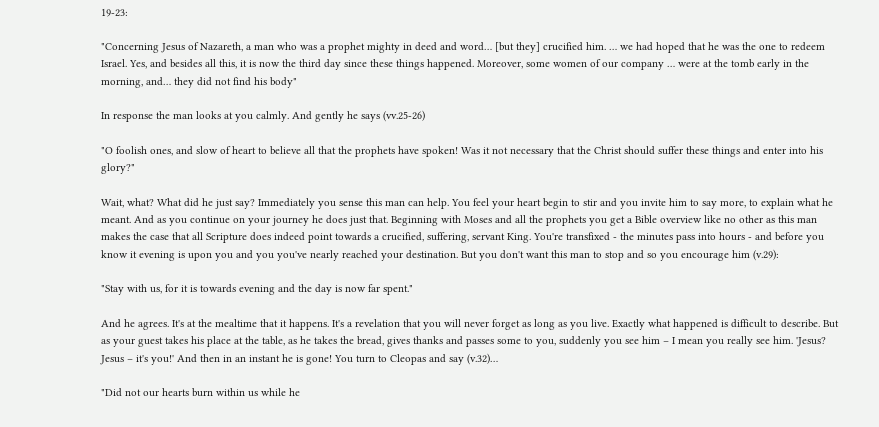19-23:

"Concerning Jesus of Nazareth, a man who was a prophet mighty in deed and word… [but they] crucified him. … we had hoped that he was the one to redeem Israel. Yes, and besides all this, it is now the third day since these things happened. Moreover, some women of our company … were at the tomb early in the morning, and… they did not find his body"

In response the man looks at you calmly. And gently he says (vv.25-26)

"O foolish ones, and slow of heart to believe all that the prophets have spoken! Was it not necessary that the Christ should suffer these things and enter into his glory?"

Wait, what? What did he just say? Immediately you sense this man can help. You feel your heart begin to stir and you invite him to say more, to explain what he meant. And as you continue on your journey he does just that. Beginning with Moses and all the prophets you get a Bible overview like no other as this man makes the case that all Scripture does indeed point towards a crucified, suffering, servant King. You're transfixed - the minutes pass into hours - and before you know it evening is upon you and you you've nearly reached your destination. But you don't want this man to stop and so you encourage him (v.29):

"Stay with us, for it is towards evening and the day is now far spent."

And he agrees. It's at the mealtime that it happens. It's a revelation that you will never forget as long as you live. Exactly what happened is difficult to describe. But as your guest takes his place at the table, as he takes the bread, gives thanks and passes some to you, suddenly you see him – I mean you really see him. 'Jesus? Jesus – it's you!' And then in an instant he is gone! You turn to Cleopas and say (v.32)…

"Did not our hearts burn within us while he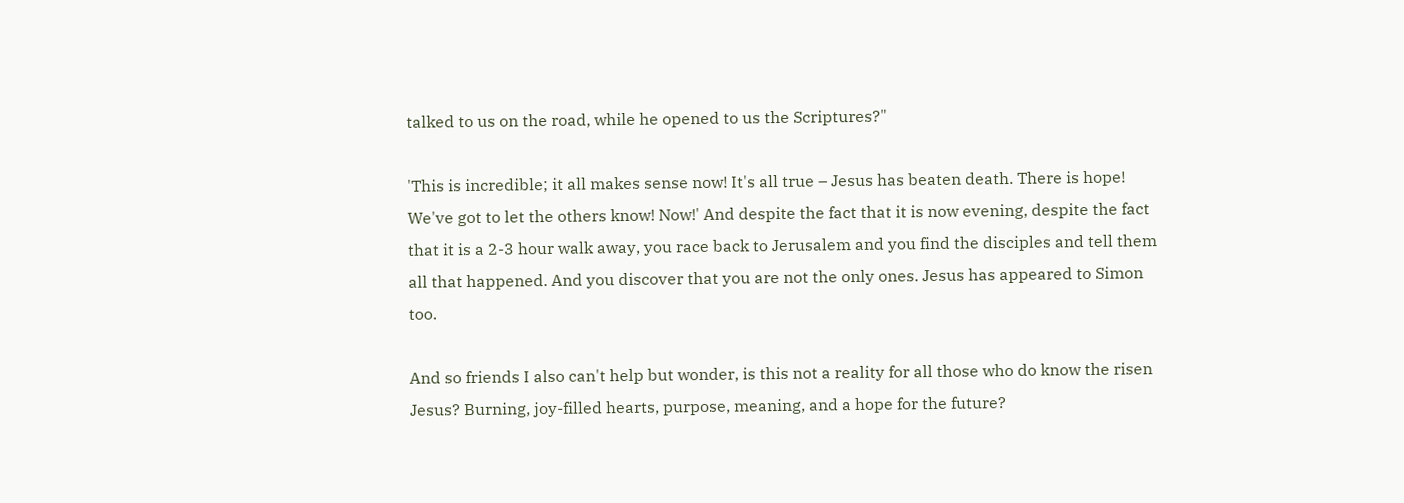talked to us on the road, while he opened to us the Scriptures?"

'This is incredible; it all makes sense now! It's all true – Jesus has beaten death. There is hope! We've got to let the others know! Now!' And despite the fact that it is now evening, despite the fact that it is a 2-3 hour walk away, you race back to Jerusalem and you find the disciples and tell them all that happened. And you discover that you are not the only ones. Jesus has appeared to Simon too.

And so friends I also can't help but wonder, is this not a reality for all those who do know the risen Jesus? Burning, joy-filled hearts, purpose, meaning, and a hope for the future?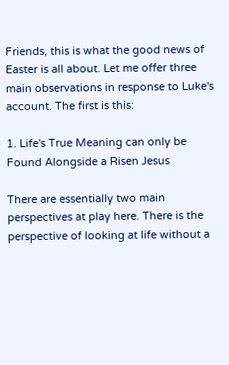Friends, this is what the good news of Easter is all about. Let me offer three main observations in response to Luke's account. The first is this:

1. Life's True Meaning can only be Found Alongside a Risen Jesus

There are essentially two main perspectives at play here. There is the perspective of looking at life without a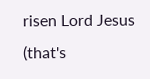risen Lord Jesus (that's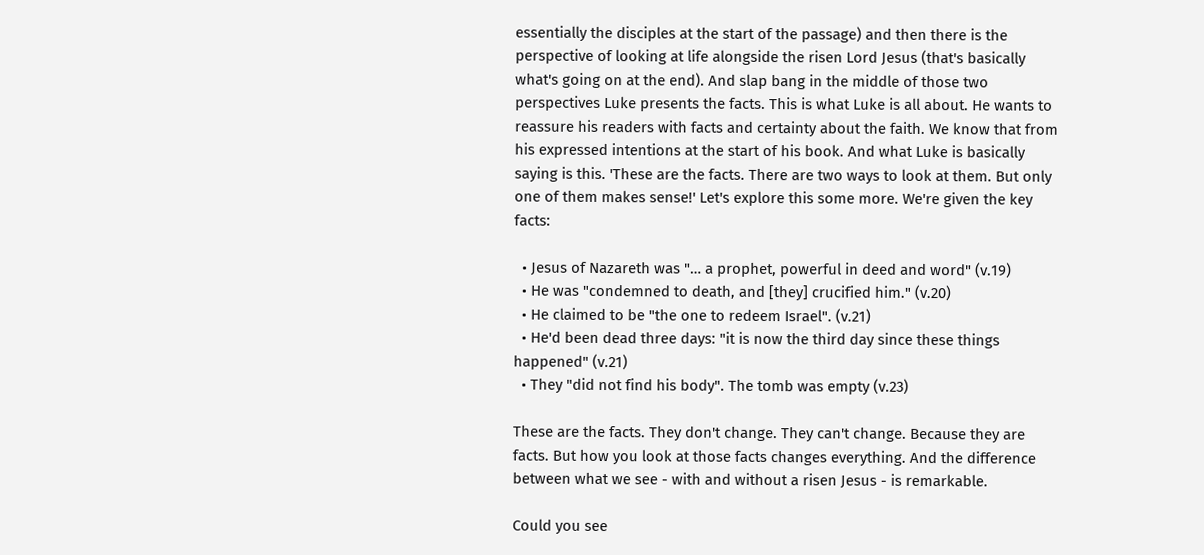essentially the disciples at the start of the passage) and then there is the perspective of looking at life alongside the risen Lord Jesus (that's basically what's going on at the end). And slap bang in the middle of those two perspectives Luke presents the facts. This is what Luke is all about. He wants to reassure his readers with facts and certainty about the faith. We know that from his expressed intentions at the start of his book. And what Luke is basically saying is this. 'These are the facts. There are two ways to look at them. But only one of them makes sense!' Let's explore this some more. We're given the key facts:

  • Jesus of Nazareth was "… a prophet, powerful in deed and word" (v.19)
  • He was "condemned to death, and [they] crucified him." (v.20)
  • He claimed to be "the one to redeem Israel". (v.21)
  • He'd been dead three days: "it is now the third day since these things happened" (v.21)
  • They "did not find his body". The tomb was empty (v.23)

These are the facts. They don't change. They can't change. Because they are facts. But how you look at those facts changes everything. And the difference between what we see - with and without a risen Jesus - is remarkable.

Could you see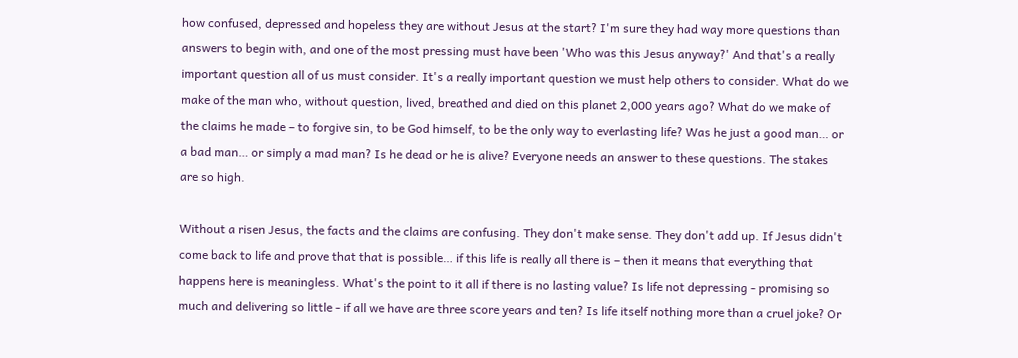how confused, depressed and hopeless they are without Jesus at the start? I'm sure they had way more questions than answers to begin with, and one of the most pressing must have been 'Who was this Jesus anyway?' And that's a really important question all of us must consider. It's a really important question we must help others to consider. What do we make of the man who, without question, lived, breathed and died on this planet 2,000 years ago? What do we make of the claims he made – to forgive sin, to be God himself, to be the only way to everlasting life? Was he just a good man… or a bad man… or simply a mad man? Is he dead or he is alive? Everyone needs an answer to these questions. The stakes are so high.

Without a risen Jesus, the facts and the claims are confusing. They don't make sense. They don't add up. If Jesus didn't come back to life and prove that that is possible… if this life is really all there is – then it means that everything that happens here is meaningless. What's the point to it all if there is no lasting value? Is life not depressing - promising so much and delivering so little - if all we have are three score years and ten? Is life itself nothing more than a cruel joke? Or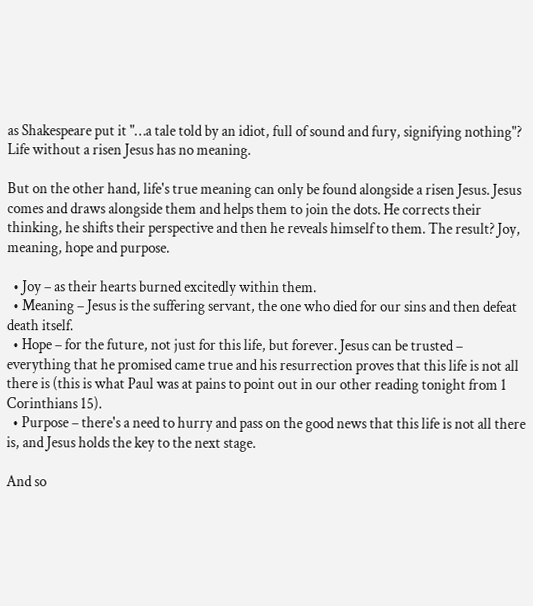as Shakespeare put it "…a tale told by an idiot, full of sound and fury, signifying nothing"? Life without a risen Jesus has no meaning.

But on the other hand, life's true meaning can only be found alongside a risen Jesus. Jesus comes and draws alongside them and helps them to join the dots. He corrects their thinking, he shifts their perspective and then he reveals himself to them. The result? Joy, meaning, hope and purpose.

  • Joy – as their hearts burned excitedly within them.
  • Meaning – Jesus is the suffering servant, the one who died for our sins and then defeat death itself.
  • Hope – for the future, not just for this life, but forever. Jesus can be trusted – everything that he promised came true and his resurrection proves that this life is not all there is (this is what Paul was at pains to point out in our other reading tonight from 1 Corinthians 15).
  • Purpose – there's a need to hurry and pass on the good news that this life is not all there is, and Jesus holds the key to the next stage.

And so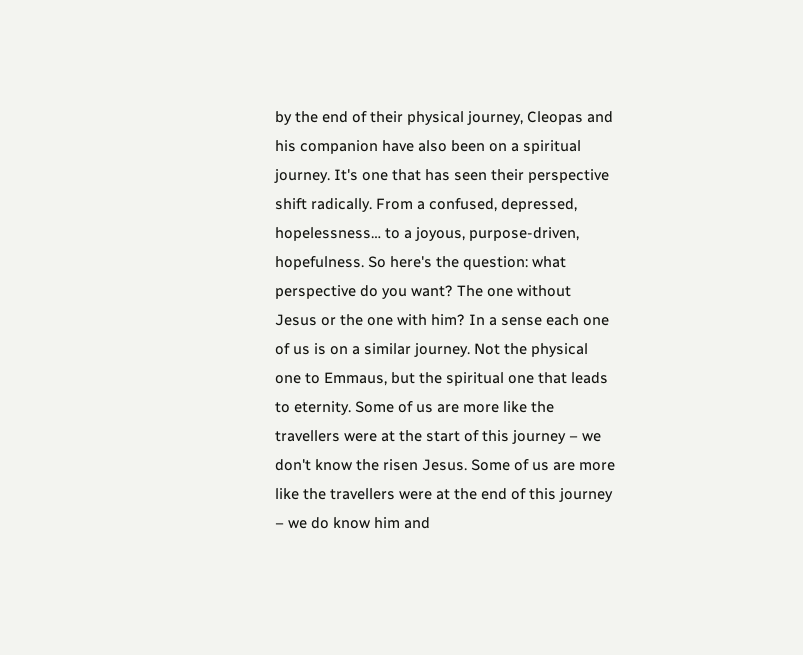by the end of their physical journey, Cleopas and his companion have also been on a spiritual journey. It's one that has seen their perspective shift radically. From a confused, depressed, hopelessness… to a joyous, purpose-driven, hopefulness. So here's the question: what perspective do you want? The one without Jesus or the one with him? In a sense each one of us is on a similar journey. Not the physical one to Emmaus, but the spiritual one that leads to eternity. Some of us are more like the travellers were at the start of this journey – we don't know the risen Jesus. Some of us are more like the travellers were at the end of this journey – we do know him and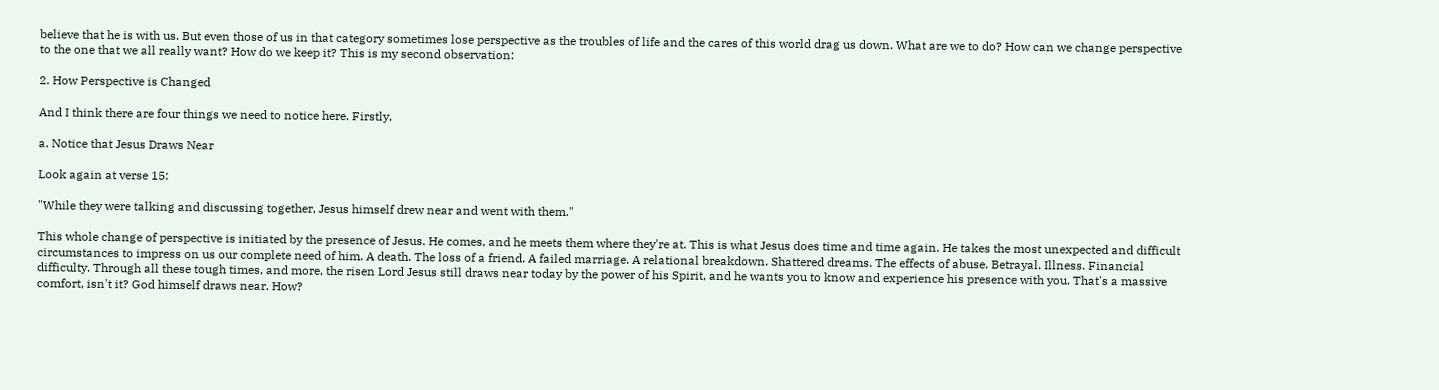believe that he is with us. But even those of us in that category sometimes lose perspective as the troubles of life and the cares of this world drag us down. What are we to do? How can we change perspective to the one that we all really want? How do we keep it? This is my second observation:

2. How Perspective is Changed

And I think there are four things we need to notice here. Firstly,

a. Notice that Jesus Draws Near

Look again at verse 15:

"While they were talking and discussing together, Jesus himself drew near and went with them."

This whole change of perspective is initiated by the presence of Jesus. He comes, and he meets them where they're at. This is what Jesus does time and time again. He takes the most unexpected and difficult circumstances to impress on us our complete need of him. A death. The loss of a friend. A failed marriage. A relational breakdown. Shattered dreams. The effects of abuse. Betrayal. Illness. Financial difficulty. Through all these tough times, and more, the risen Lord Jesus still draws near today by the power of his Spirit, and he wants you to know and experience his presence with you. That's a massive comfort, isn't it? God himself draws near. How?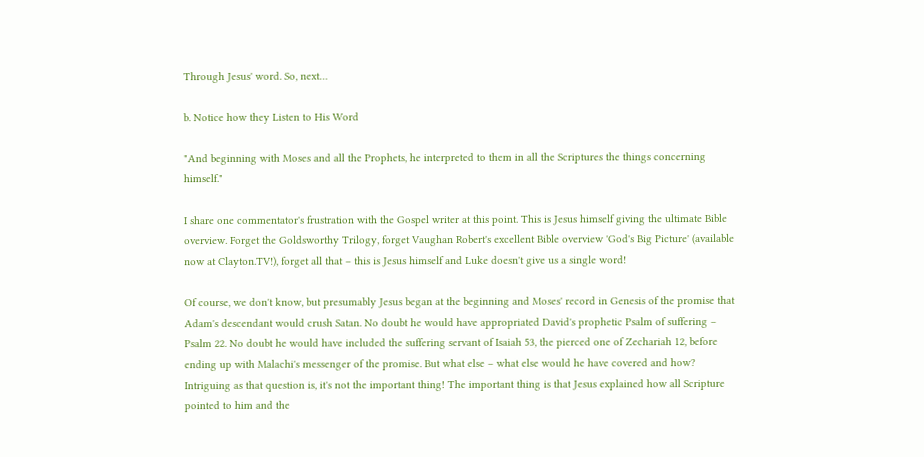Through Jesus' word. So, next…

b. Notice how they Listen to His Word

"And beginning with Moses and all the Prophets, he interpreted to them in all the Scriptures the things concerning himself."

I share one commentator's frustration with the Gospel writer at this point. This is Jesus himself giving the ultimate Bible overview. Forget the Goldsworthy Trilogy, forget Vaughan Robert's excellent Bible overview 'God's Big Picture' (available now at Clayton.TV!), forget all that – this is Jesus himself and Luke doesn't give us a single word!

Of course, we don't know, but presumably Jesus began at the beginning and Moses' record in Genesis of the promise that Adam's descendant would crush Satan. No doubt he would have appropriated David's prophetic Psalm of suffering – Psalm 22. No doubt he would have included the suffering servant of Isaiah 53, the pierced one of Zechariah 12, before ending up with Malachi's messenger of the promise. But what else – what else would he have covered and how? Intriguing as that question is, it's not the important thing! The important thing is that Jesus explained how all Scripture pointed to him and the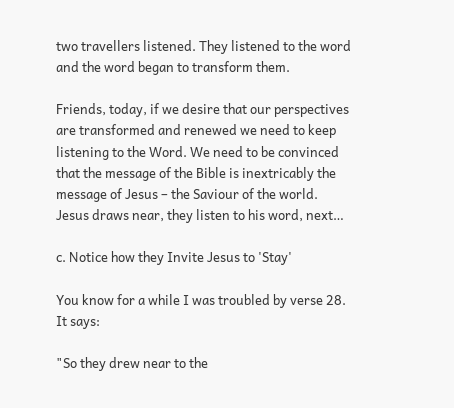two travellers listened. They listened to the word and the word began to transform them.

Friends, today, if we desire that our perspectives are transformed and renewed we need to keep listening to the Word. We need to be convinced that the message of the Bible is inextricably the message of Jesus – the Saviour of the world. Jesus draws near, they listen to his word, next…

c. Notice how they Invite Jesus to 'Stay'

You know for a while I was troubled by verse 28. It says:

"So they drew near to the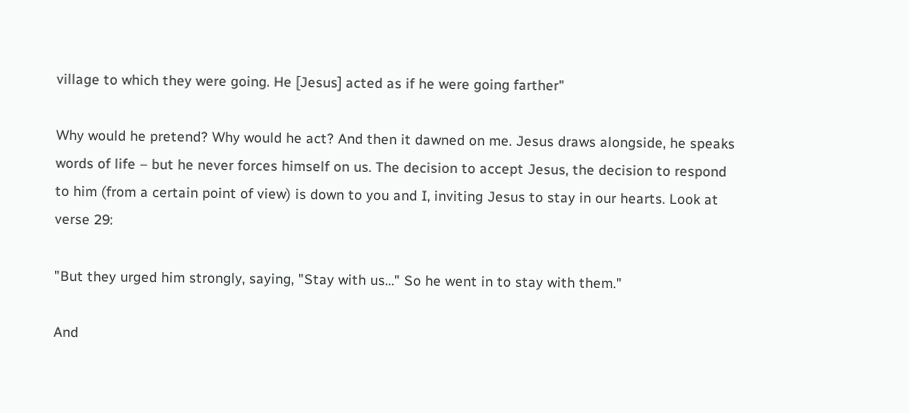village to which they were going. He [Jesus] acted as if he were going farther"

Why would he pretend? Why would he act? And then it dawned on me. Jesus draws alongside, he speaks words of life – but he never forces himself on us. The decision to accept Jesus, the decision to respond to him (from a certain point of view) is down to you and I, inviting Jesus to stay in our hearts. Look at verse 29:

"But they urged him strongly, saying, "Stay with us…" So he went in to stay with them."

And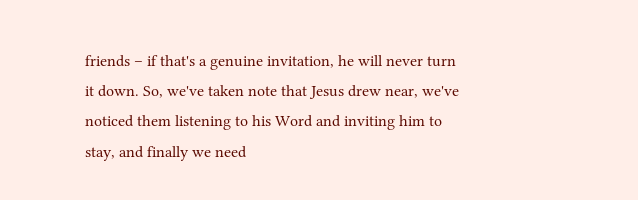friends – if that's a genuine invitation, he will never turn it down. So, we've taken note that Jesus drew near, we've noticed them listening to his Word and inviting him to stay, and finally we need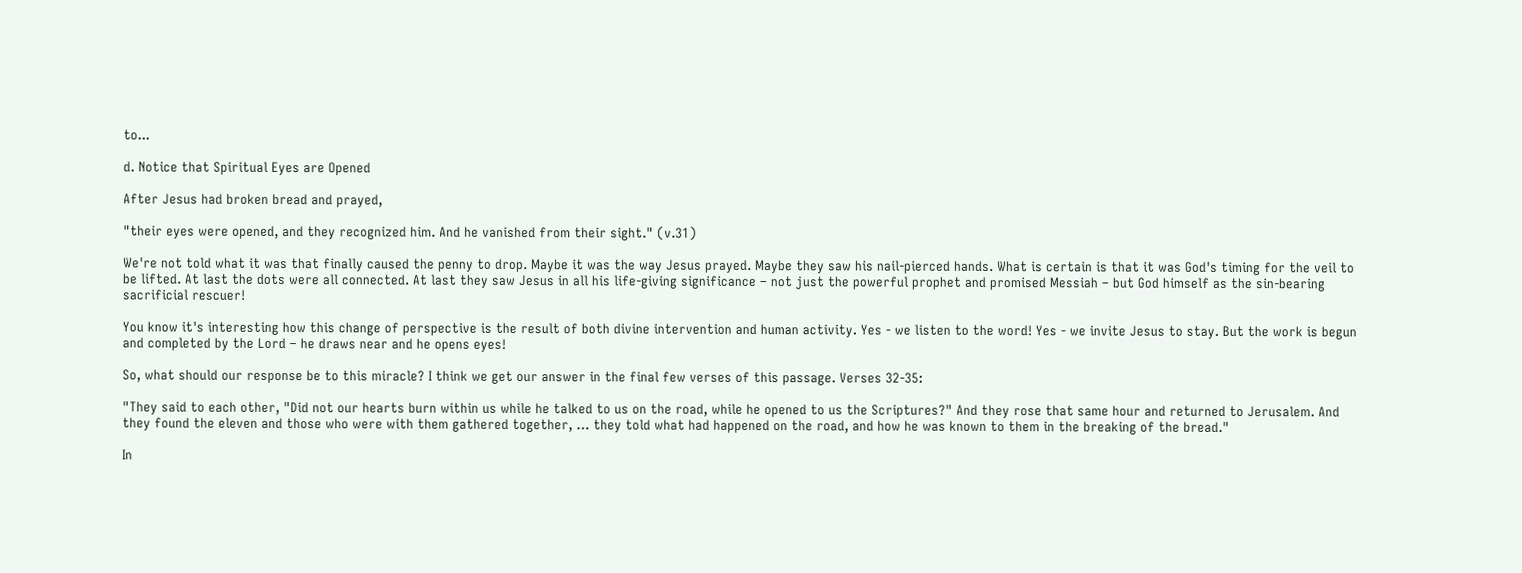to...

d. Notice that Spiritual Eyes are Opened

After Jesus had broken bread and prayed,

"their eyes were opened, and they recognized him. And he vanished from their sight." (v.31)

We're not told what it was that finally caused the penny to drop. Maybe it was the way Jesus prayed. Maybe they saw his nail-pierced hands. What is certain is that it was God's timing for the veil to be lifted. At last the dots were all connected. At last they saw Jesus in all his life-giving significance – not just the powerful prophet and promised Messiah – but God himself as the sin-bearing sacrificial rescuer!

You know it's interesting how this change of perspective is the result of both divine intervention and human activity. Yes - we listen to the word! Yes - we invite Jesus to stay. But the work is begun and completed by the Lord – he draws near and he opens eyes!

So, what should our response be to this miracle? I think we get our answer in the final few verses of this passage. Verses 32-35:

"They said to each other, "Did not our hearts burn within us while he talked to us on the road, while he opened to us the Scriptures?" And they rose that same hour and returned to Jerusalem. And they found the eleven and those who were with them gathered together, … they told what had happened on the road, and how he was known to them in the breaking of the bread."

In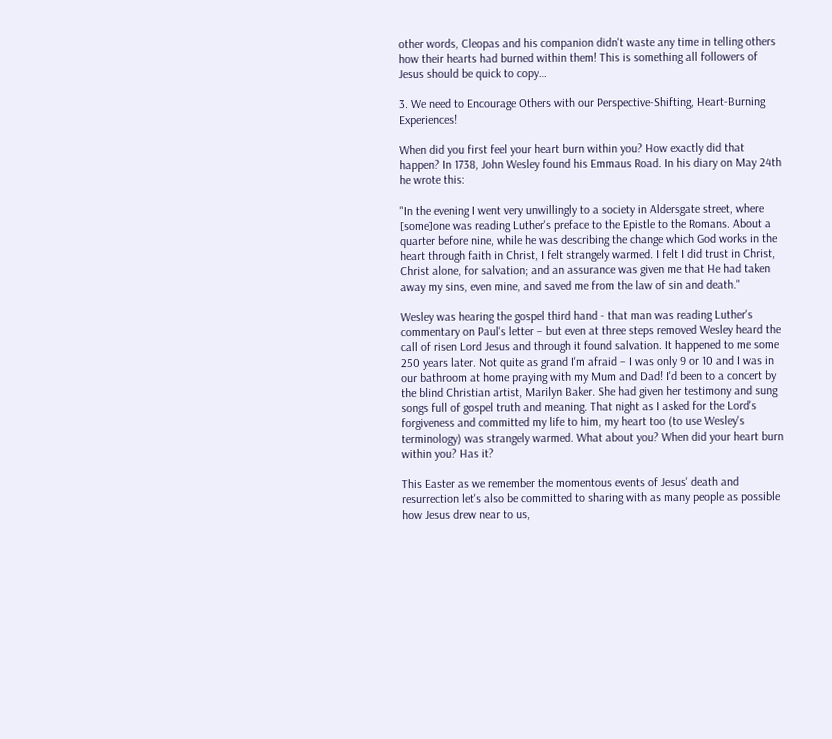other words, Cleopas and his companion didn't waste any time in telling others how their hearts had burned within them! This is something all followers of Jesus should be quick to copy…

3. We need to Encourage Others with our Perspective-Shifting, Heart-Burning Experiences!

When did you first feel your heart burn within you? How exactly did that happen? In 1738, John Wesley found his Emmaus Road. In his diary on May 24th he wrote this:

"In the evening I went very unwillingly to a society in Aldersgate street, where [some]one was reading Luther's preface to the Epistle to the Romans. About a quarter before nine, while he was describing the change which God works in the heart through faith in Christ, I felt strangely warmed. I felt I did trust in Christ, Christ alone, for salvation; and an assurance was given me that He had taken away my sins, even mine, and saved me from the law of sin and death."

Wesley was hearing the gospel third hand - that man was reading Luther's commentary on Paul's letter – but even at three steps removed Wesley heard the call of risen Lord Jesus and through it found salvation. It happened to me some 250 years later. Not quite as grand I'm afraid – I was only 9 or 10 and I was in our bathroom at home praying with my Mum and Dad! I'd been to a concert by the blind Christian artist, Marilyn Baker. She had given her testimony and sung songs full of gospel truth and meaning. That night as I asked for the Lord's forgiveness and committed my life to him, my heart too (to use Wesley's terminology) was strangely warmed. What about you? When did your heart burn within you? Has it?

This Easter as we remember the momentous events of Jesus' death and resurrection let's also be committed to sharing with as many people as possible how Jesus drew near to us,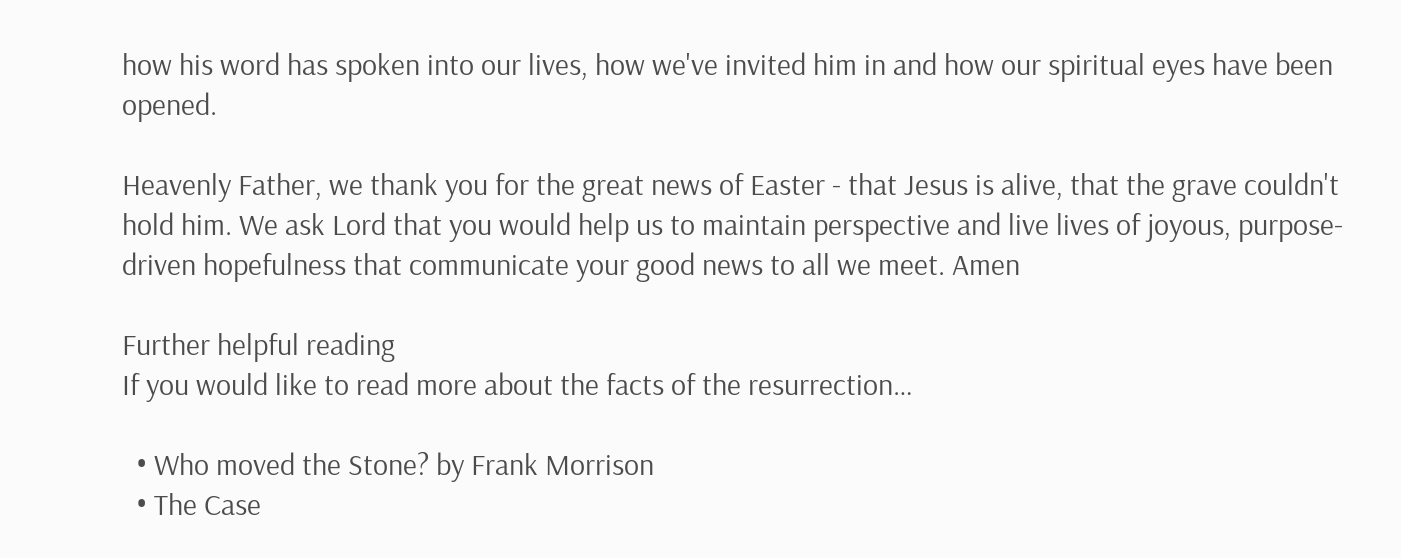how his word has spoken into our lives, how we've invited him in and how our spiritual eyes have been opened.

Heavenly Father, we thank you for the great news of Easter - that Jesus is alive, that the grave couldn't hold him. We ask Lord that you would help us to maintain perspective and live lives of joyous, purpose-driven hopefulness that communicate your good news to all we meet. Amen

Further helpful reading
If you would like to read more about the facts of the resurrection…

  • Who moved the Stone? by Frank Morrison
  • The Case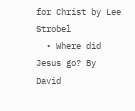for Christ by Lee Strobel
  • Where did Jesus go? By David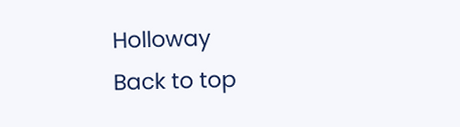Holloway
Back to top